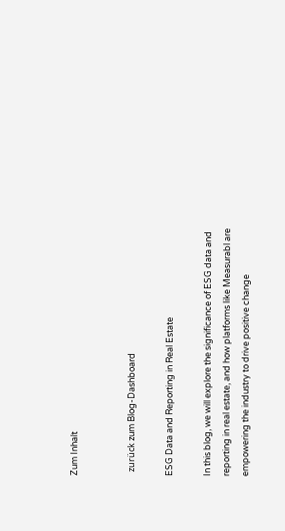Zum Inhalt


  zurück zum Blog-Dashboard

ESG Data and Reporting in Real Estate

In this blog, we will explore the significance of ESG data and reporting in real estate, and how platforms like Measurabl are empowering the industry to drive positive change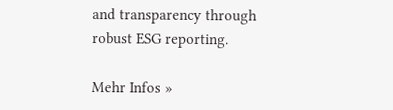and transparency through robust ESG reporting.

Mehr Infos »